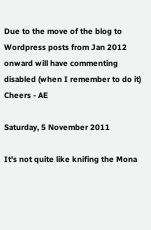Due to the move of the blog to Wordpress posts from Jan 2012 onward will have commenting disabled (when I remember to do it)
Cheers - AE

Saturday, 5 November 2011

It's not quite like knifing the Mona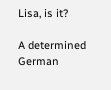Lisa, is it?

A determined German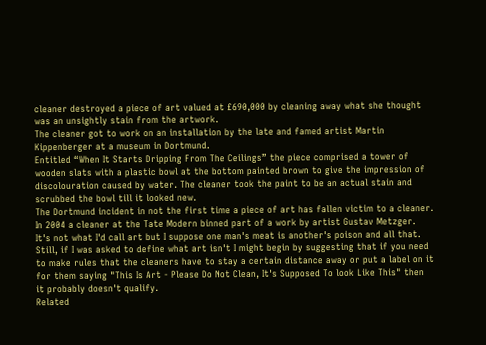cleaner destroyed a piece of art valued at £690,000 by cleaning away what she thought was an unsightly stain from the artwork.
The cleaner got to work on an installation by the late and famed artist Martin Kippenberger at a museum in Dortmund.
Entitled “When It Starts Dripping From The Ceilings” the piece comprised a tower of wooden slats with a plastic bowl at the bottom painted brown to give the impression of discolouration caused by water. The cleaner took the paint to be an actual stain and scrubbed the bowl till it looked new.
The Dortmund incident in not the first time a piece of art has fallen victim to a cleaner. In 2004 a cleaner at the Tate Modern binned part of a work by artist Gustav Metzger.
It's not what I'd call art but I suppose one man's meat is another's poison and all that. Still, if I was asked to define what art isn't I might begin by suggesting that if you need to make rules that the cleaners have to stay a certain distance away or put a label on it for them saying "This Is Art - Please Do Not Clean, It's Supposed To look Like This" then it probably doesn't qualify.
Related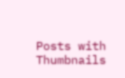Posts with Thumbnails